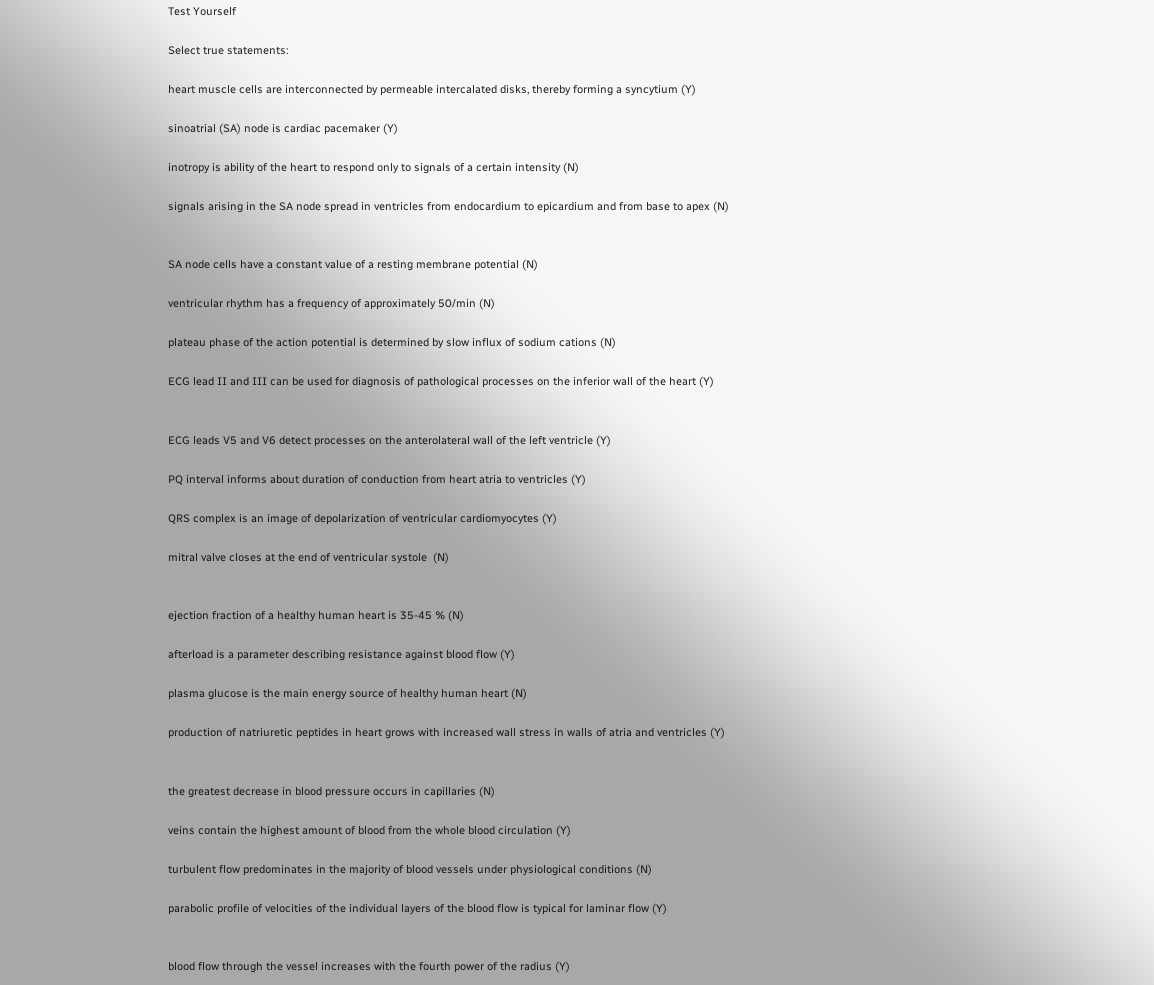Test Yourself

Select true statements:

heart muscle cells are interconnected by permeable intercalated disks, thereby forming a syncytium (Y)

sinoatrial (SA) node is cardiac pacemaker (Y)

inotropy is ability of the heart to respond only to signals of a certain intensity (N)

signals arising in the SA node spread in ventricles from endocardium to epicardium and from base to apex (N)


SA node cells have a constant value of a resting membrane potential (N)

ventricular rhythm has a frequency of approximately 50/min (N)

plateau phase of the action potential is determined by slow influx of sodium cations (N)

ECG lead II and III can be used for diagnosis of pathological processes on the inferior wall of the heart (Y)


ECG leads V5 and V6 detect processes on the anterolateral wall of the left ventricle (Y)

PQ interval informs about duration of conduction from heart atria to ventricles (Y)

QRS complex is an image of depolarization of ventricular cardiomyocytes (Y)

mitral valve closes at the end of ventricular systole  (N)


ejection fraction of a healthy human heart is 35-45 % (N)

afterload is a parameter describing resistance against blood flow (Y)

plasma glucose is the main energy source of healthy human heart (N)

production of natriuretic peptides in heart grows with increased wall stress in walls of atria and ventricles (Y)


the greatest decrease in blood pressure occurs in capillaries (N)

veins contain the highest amount of blood from the whole blood circulation (Y)

turbulent flow predominates in the majority of blood vessels under physiological conditions (N)

parabolic profile of velocities of the individual layers of the blood flow is typical for laminar flow (Y)


blood flow through the vessel increases with the fourth power of the radius (Y)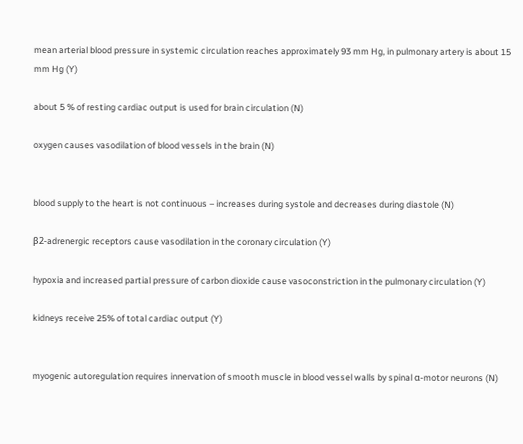mean arterial blood pressure in systemic circulation reaches approximately 93 mm Hg, in pulmonary artery is about 15 mm Hg (Y)

about 5 % of resting cardiac output is used for brain circulation (N)

oxygen causes vasodilation of blood vessels in the brain (N)


blood supply to the heart is not continuous – increases during systole and decreases during diastole (N)

β2-adrenergic receptors cause vasodilation in the coronary circulation (Y)

hypoxia and increased partial pressure of carbon dioxide cause vasoconstriction in the pulmonary circulation (Y)

kidneys receive 25% of total cardiac output (Y)


myogenic autoregulation requires innervation of smooth muscle in blood vessel walls by spinal α-motor neurons (N)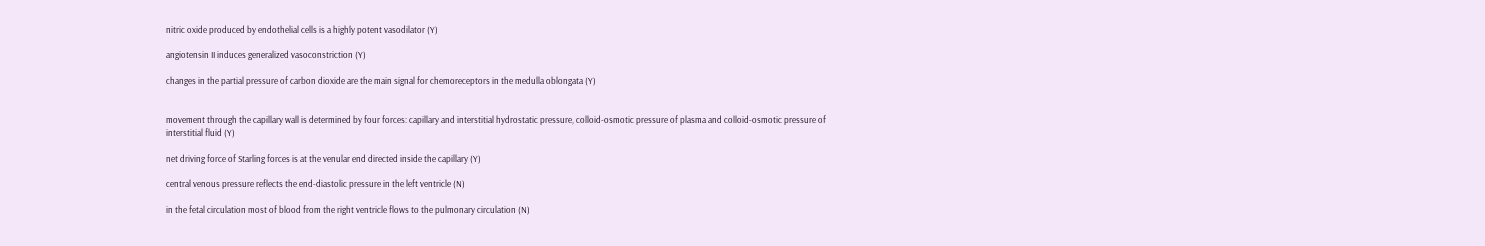nitric oxide produced by endothelial cells is a highly potent vasodilator (Y)

angiotensin II induces generalized vasoconstriction (Y)

changes in the partial pressure of carbon dioxide are the main signal for chemoreceptors in the medulla oblongata (Y)


movement through the capillary wall is determined by four forces: capillary and interstitial hydrostatic pressure, colloid-osmotic pressure of plasma and colloid-osmotic pressure of interstitial fluid (Y)

net driving force of Starling forces is at the venular end directed inside the capillary (Y)

central venous pressure reflects the end-diastolic pressure in the left ventricle (N)

in the fetal circulation most of blood from the right ventricle flows to the pulmonary circulation (N)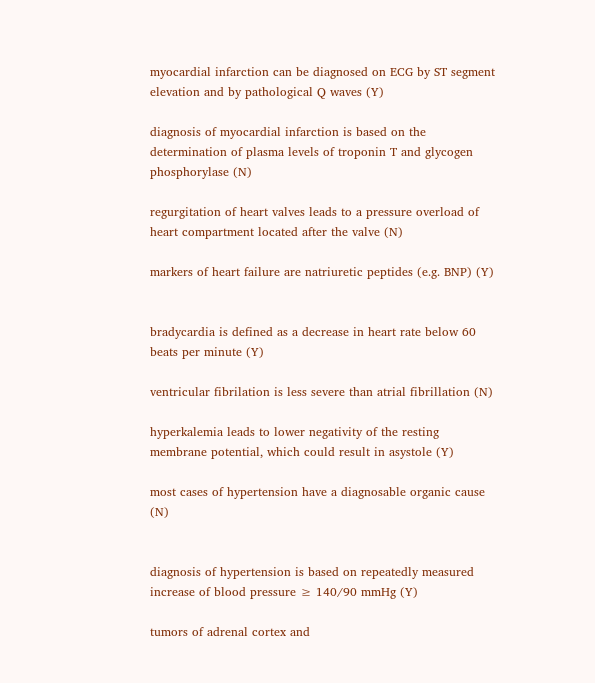myocardial infarction can be diagnosed on ECG by ST segment elevation and by pathological Q waves (Y)

diagnosis of myocardial infarction is based on the determination of plasma levels of troponin T and glycogen phosphorylase (N)

regurgitation of heart valves leads to a pressure overload of heart compartment located after the valve (N)

markers of heart failure are natriuretic peptides (e.g. BNP) (Y)


bradycardia is defined as a decrease in heart rate below 60 beats per minute (Y)

ventricular fibrilation is less severe than atrial fibrillation (N)

hyperkalemia leads to lower negativity of the resting membrane potential, which could result in asystole (Y)

most cases of hypertension have a diagnosable organic cause (N)


diagnosis of hypertension is based on repeatedly measured increase of blood pressure ≥ 140/90 mmHg (Y)

tumors of adrenal cortex and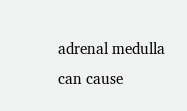adrenal medulla can cause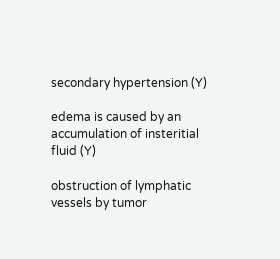secondary hypertension (Y)

edema is caused by an accumulation of insteritial fluid (Y)

obstruction of lymphatic vessels by tumor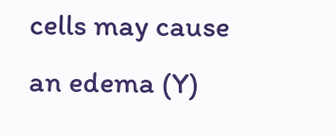cells may cause an edema (Y)